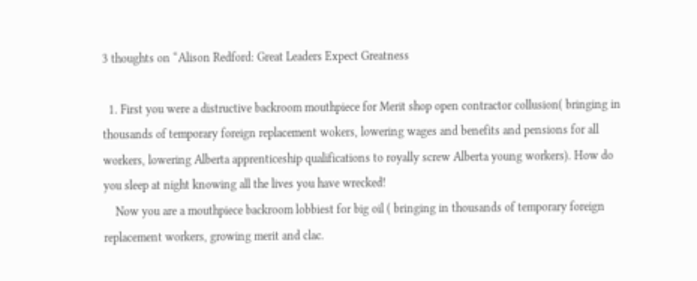3 thoughts on “Alison Redford: Great Leaders Expect Greatness

  1. First you were a distructive backroom mouthpiece for Merit shop open contractor collusion( bringing in thousands of temporary foreign replacement wokers, lowering wages and benefits and pensions for all workers, lowering Alberta apprenticeship qualifications to royally screw Alberta young workers). How do you sleep at night knowing all the lives you have wrecked!
    Now you are a mouthpiece backroom lobbiest for big oil ( bringing in thousands of temporary foreign replacement workers, growing merit and clac.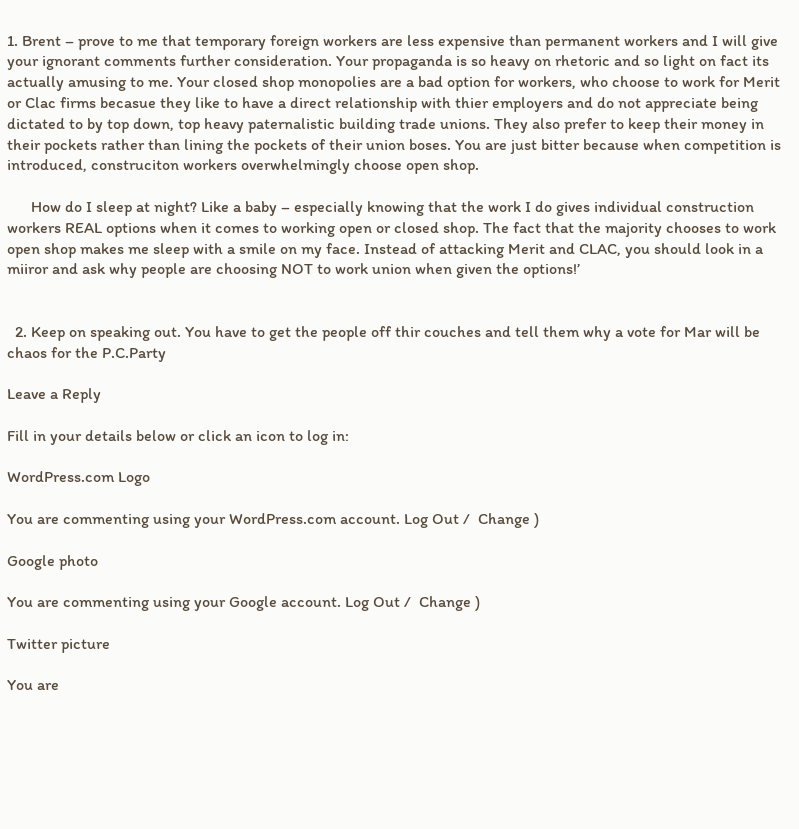1. Brent – prove to me that temporary foreign workers are less expensive than permanent workers and I will give your ignorant comments further consideration. Your propaganda is so heavy on rhetoric and so light on fact its actually amusing to me. Your closed shop monopolies are a bad option for workers, who choose to work for Merit or Clac firms becasue they like to have a direct relationship with thier employers and do not appreciate being dictated to by top down, top heavy paternalistic building trade unions. They also prefer to keep their money in their pockets rather than lining the pockets of their union boses. You are just bitter because when competition is introduced, construciton workers overwhelmingly choose open shop.

      How do I sleep at night? Like a baby – especially knowing that the work I do gives individual construction workers REAL options when it comes to working open or closed shop. The fact that the majority chooses to work open shop makes me sleep with a smile on my face. Instead of attacking Merit and CLAC, you should look in a miiror and ask why people are choosing NOT to work union when given the options!’


  2. Keep on speaking out. You have to get the people off thir couches and tell them why a vote for Mar will be chaos for the P.C.Party

Leave a Reply

Fill in your details below or click an icon to log in:

WordPress.com Logo

You are commenting using your WordPress.com account. Log Out /  Change )

Google photo

You are commenting using your Google account. Log Out /  Change )

Twitter picture

You are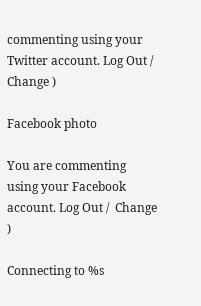commenting using your Twitter account. Log Out /  Change )

Facebook photo

You are commenting using your Facebook account. Log Out /  Change )

Connecting to %s